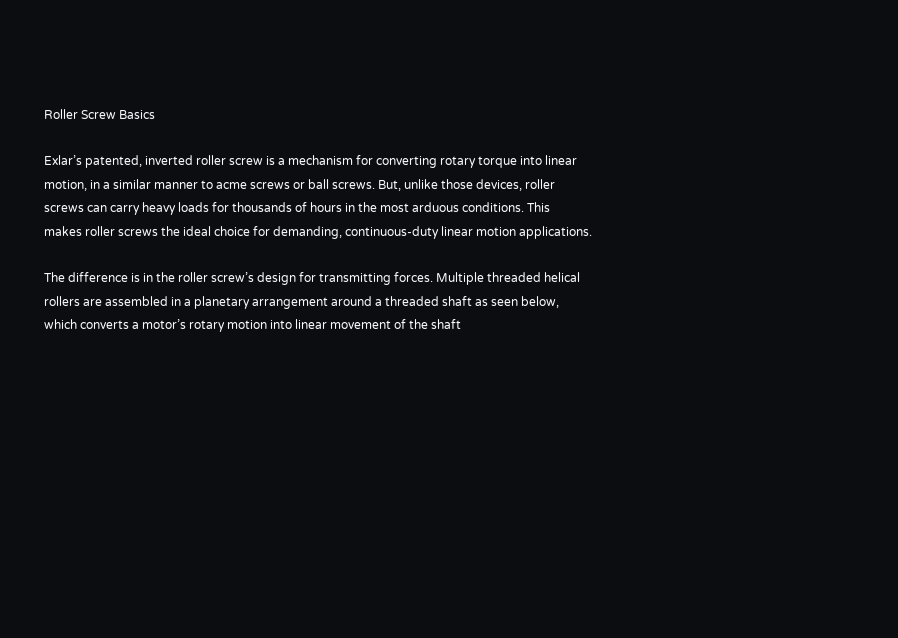Roller Screw Basics

Exlar’s patented, inverted roller screw is a mechanism for converting rotary torque into linear
motion, in a similar manner to acme screws or ball screws. But, unlike those devices, roller
screws can carry heavy loads for thousands of hours in the most arduous conditions. This
makes roller screws the ideal choice for demanding, continuous-duty linear motion applications.

The difference is in the roller screw’s design for transmitting forces. Multiple threaded helical
rollers are assembled in a planetary arrangement around a threaded shaft as seen below,
which converts a motor’s rotary motion into linear movement of the shaft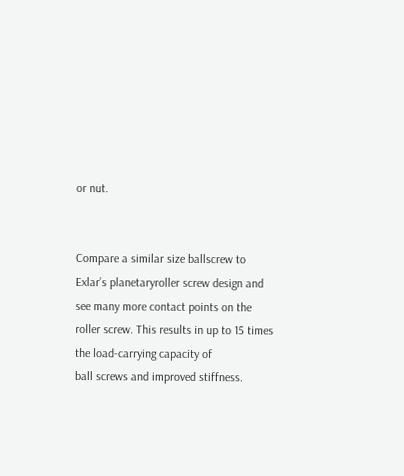or nut.


Compare a similar size ballscrew to Exlar’s planetaryroller screw design and see many more contact points on the roller screw. This results in up to 15 times the load-carrying capacity of
ball screws and improved stiffness.